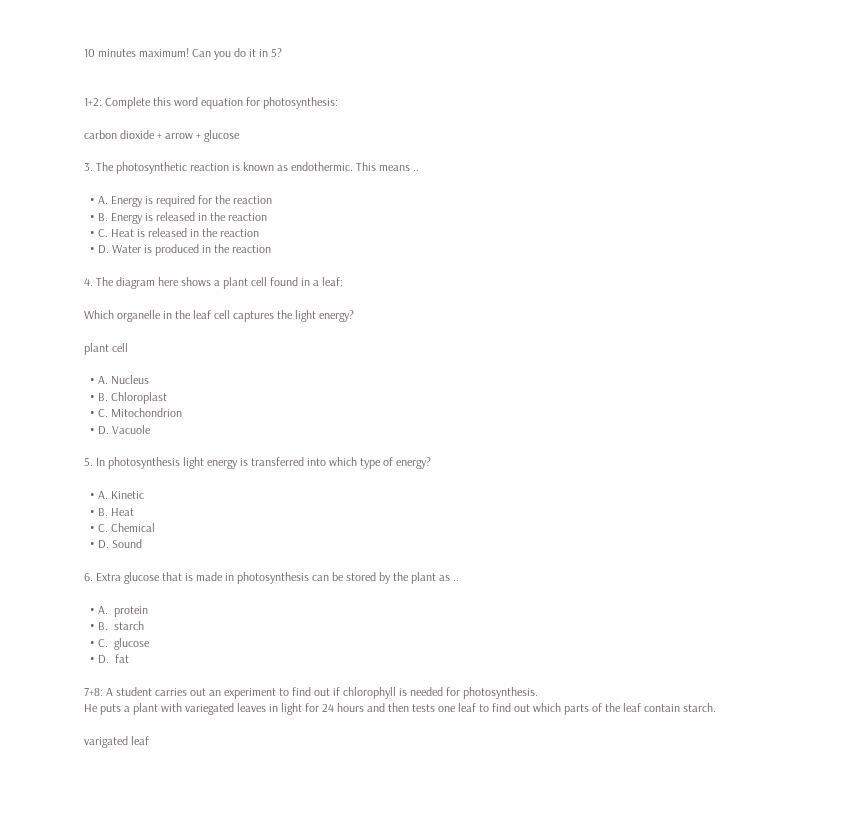10 minutes maximum! Can you do it in 5?


1+2: Complete this word equation for photosynthesis:

carbon dioxide + arrow + glucose

3. The photosynthetic reaction is known as endothermic. This means ..

  • A. Energy is required for the reaction
  • B. Energy is released in the reaction
  • C. Heat is released in the reaction
  • D. Water is produced in the reaction

4. The diagram here shows a plant cell found in a leaf:

Which organelle in the leaf cell captures the light energy?

plant cell

  • A. Nucleus
  • B. Chloroplast
  • C. Mitochondrion
  • D. Vacuole

5. In photosynthesis light energy is transferred into which type of energy?

  • A. Kinetic
  • B. Heat
  • C. Chemical
  • D. Sound

6. Extra glucose that is made in photosynthesis can be stored by the plant as ..

  • A.  protein
  • B.  starch
  • C.  glucose
  • D.  fat

7+8: A student carries out an experiment to find out if chlorophyll is needed for photosynthesis.
He puts a plant with variegated leaves in light for 24 hours and then tests one leaf to find out which parts of the leaf contain starch.

varigated leaf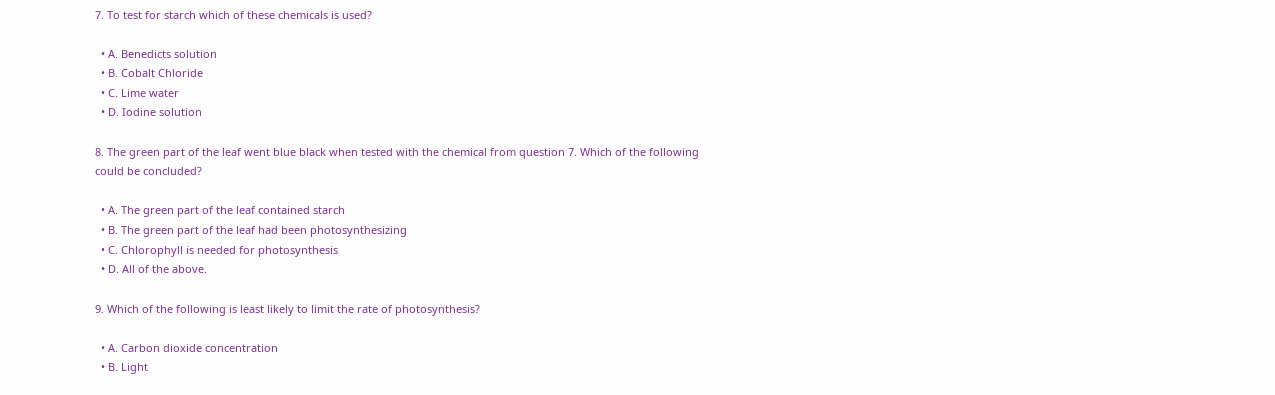7. To test for starch which of these chemicals is used?

  • A. Benedicts solution
  • B. Cobalt Chloride
  • C. Lime water
  • D. Iodine solution

8. The green part of the leaf went blue black when tested with the chemical from question 7. Which of the following could be concluded?

  • A. The green part of the leaf contained starch
  • B. The green part of the leaf had been photosynthesizing
  • C. Chlorophyll is needed for photosynthesis
  • D. All of the above.

9. Which of the following is least likely to limit the rate of photosynthesis?

  • A. Carbon dioxide concentration
  • B. Light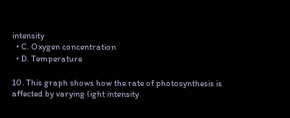intensity
  • C. Oxygen concentration
  • D. Temperature

10. This graph shows how the rate of photosynthesis is affected by varying light intensity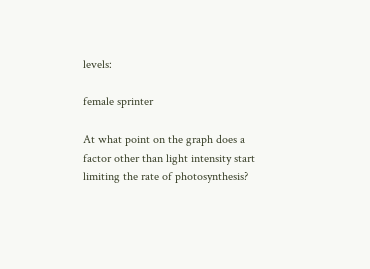levels:

female sprinter

At what point on the graph does a factor other than light intensity start limiting the rate of photosynthesis?